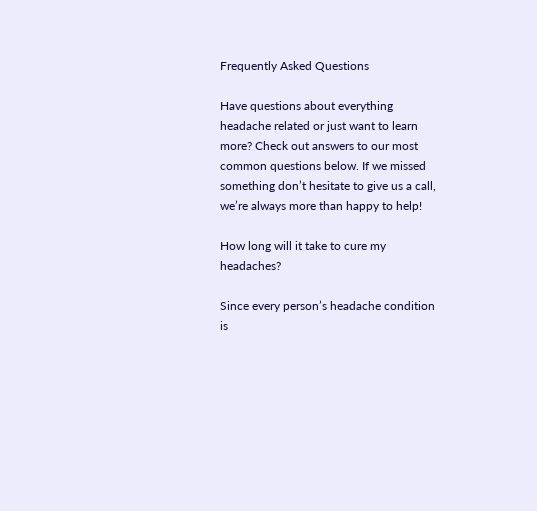Frequently Asked Questions

Have questions about everything headache related or just want to learn more? Check out answers to our most common questions below. If we missed something don’t hesitate to give us a call, we’re always more than happy to help!

How long will it take to cure my headaches?

Since every person’s headache condition is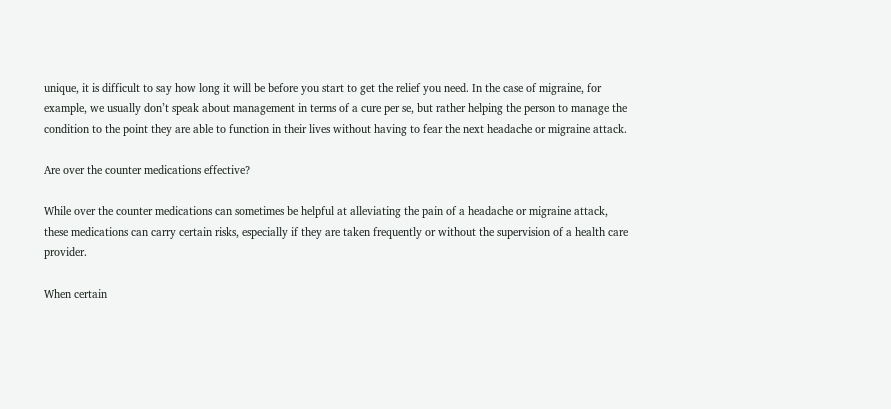unique, it is difficult to say how long it will be before you start to get the relief you need. In the case of migraine, for example, we usually don’t speak about management in terms of a cure per se, but rather helping the person to manage the condition to the point they are able to function in their lives without having to fear the next headache or migraine attack.

Are over the counter medications effective?

While over the counter medications can sometimes be helpful at alleviating the pain of a headache or migraine attack, these medications can carry certain risks, especially if they are taken frequently or without the supervision of a health care provider.

When certain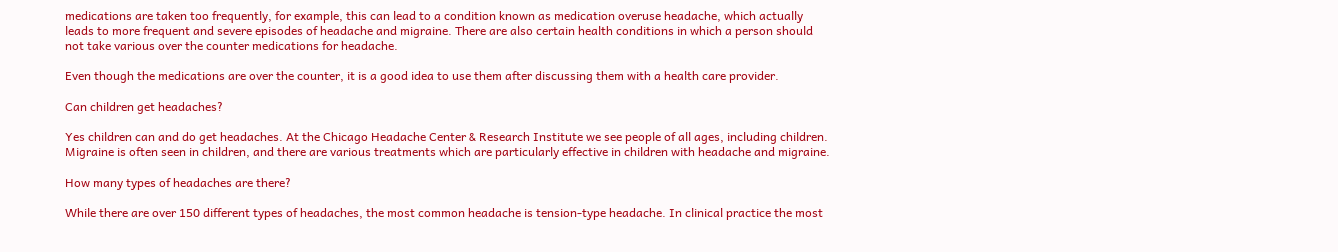medications are taken too frequently, for example, this can lead to a condition known as medication overuse headache, which actually leads to more frequent and severe episodes of headache and migraine. There are also certain health conditions in which a person should not take various over the counter medications for headache.

Even though the medications are over the counter, it is a good idea to use them after discussing them with a health care provider.

Can children get headaches?

Yes children can and do get headaches. At the Chicago Headache Center & Research Institute we see people of all ages, including children. Migraine is often seen in children, and there are various treatments which are particularly effective in children with headache and migraine.

How many types of headaches are there?

While there are over 150 different types of headaches, the most common headache is tension-type headache. In clinical practice the most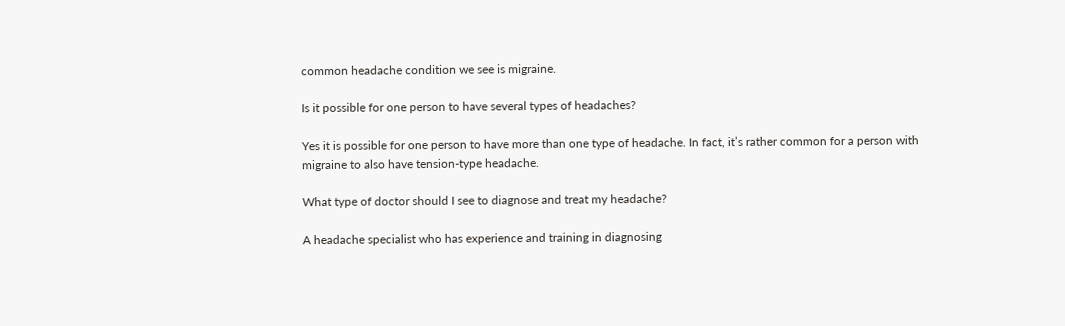common headache condition we see is migraine.

Is it possible for one person to have several types of headaches?

Yes it is possible for one person to have more than one type of headache. In fact, it’s rather common for a person with migraine to also have tension-type headache.

What type of doctor should I see to diagnose and treat my headache?

A headache specialist who has experience and training in diagnosing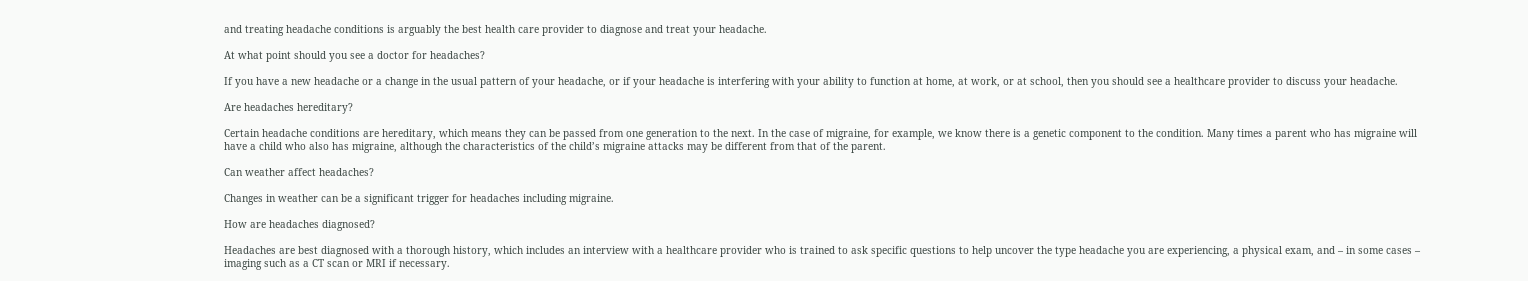and treating headache conditions is arguably the best health care provider to diagnose and treat your headache.

At what point should you see a doctor for headaches?

If you have a new headache or a change in the usual pattern of your headache, or if your headache is interfering with your ability to function at home, at work, or at school, then you should see a healthcare provider to discuss your headache.

Are headaches hereditary?

Certain headache conditions are hereditary, which means they can be passed from one generation to the next. In the case of migraine, for example, we know there is a genetic component to the condition. Many times a parent who has migraine will have a child who also has migraine, although the characteristics of the child’s migraine attacks may be different from that of the parent.

Can weather affect headaches?

Changes in weather can be a significant trigger for headaches including migraine.

How are headaches diagnosed?

Headaches are best diagnosed with a thorough history, which includes an interview with a healthcare provider who is trained to ask specific questions to help uncover the type headache you are experiencing, a physical exam, and – in some cases – imaging such as a CT scan or MRI if necessary.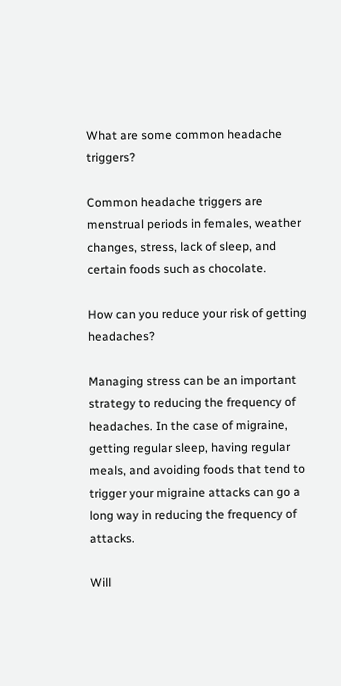What are some common headache triggers?

Common headache triggers are menstrual periods in females, weather changes, stress, lack of sleep, and certain foods such as chocolate.

How can you reduce your risk of getting headaches?

Managing stress can be an important strategy to reducing the frequency of headaches. In the case of migraine, getting regular sleep, having regular meals, and avoiding foods that tend to trigger your migraine attacks can go a long way in reducing the frequency of attacks.

Will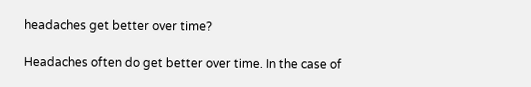headaches get better over time?

Headaches often do get better over time. In the case of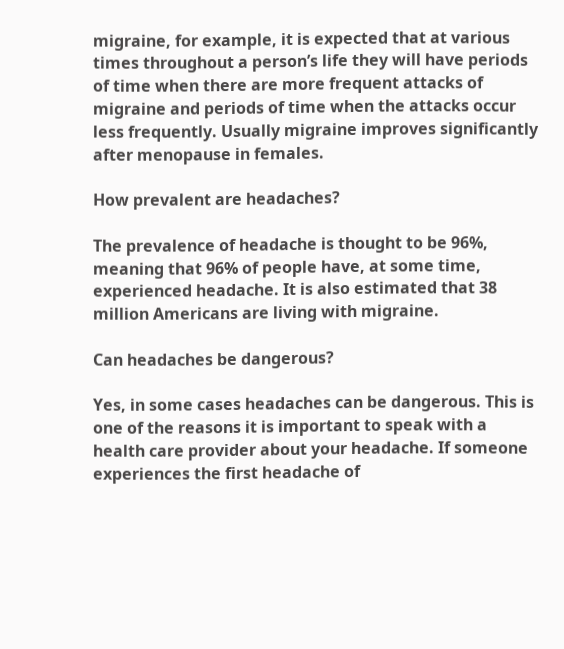migraine, for example, it is expected that at various times throughout a person’s life they will have periods of time when there are more frequent attacks of migraine and periods of time when the attacks occur less frequently. Usually migraine improves significantly after menopause in females.

How prevalent are headaches?

The prevalence of headache is thought to be 96%, meaning that 96% of people have, at some time, experienced headache. It is also estimated that 38 million Americans are living with migraine.

Can headaches be dangerous?

Yes, in some cases headaches can be dangerous. This is one of the reasons it is important to speak with a health care provider about your headache. If someone experiences the first headache of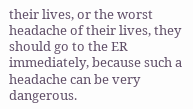their lives, or the worst headache of their lives, they should go to the ER immediately, because such a headache can be very dangerous.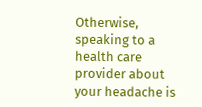Otherwise, speaking to a health care provider about your headache is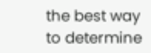the best way to determine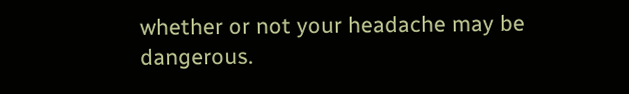whether or not your headache may be dangerous.